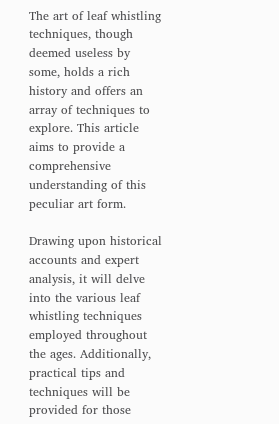The art of leaf whistling techniques, though deemed useless by some, holds a rich history and offers an array of techniques to explore. This article aims to provide a comprehensive understanding of this peculiar art form.

Drawing upon historical accounts and expert analysis, it will delve into the various leaf whistling techniques employed throughout the ages. Additionally, practical tips and techniques will be provided for those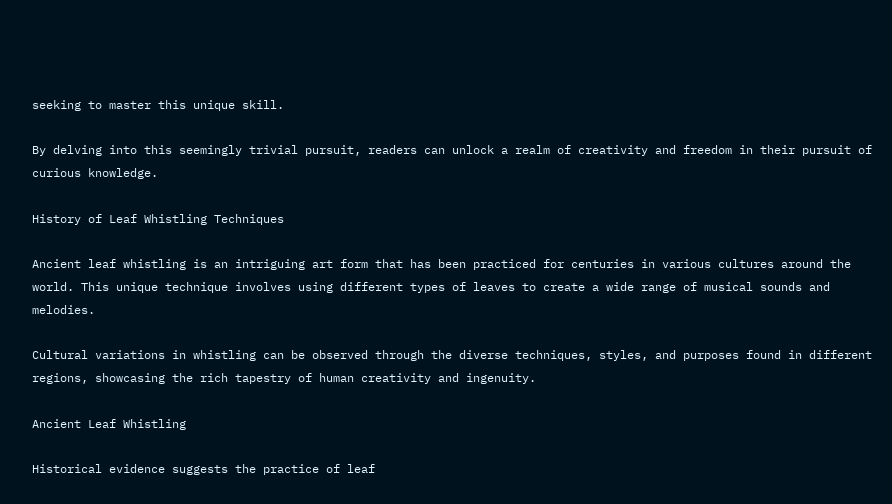seeking to master this unique skill.

By delving into this seemingly trivial pursuit, readers can unlock a realm of creativity and freedom in their pursuit of curious knowledge.

History of Leaf Whistling Techniques

Ancient leaf whistling is an intriguing art form that has been practiced for centuries in various cultures around the world. This unique technique involves using different types of leaves to create a wide range of musical sounds and melodies.

Cultural variations in whistling can be observed through the diverse techniques, styles, and purposes found in different regions, showcasing the rich tapestry of human creativity and ingenuity.

Ancient Leaf Whistling

Historical evidence suggests the practice of leaf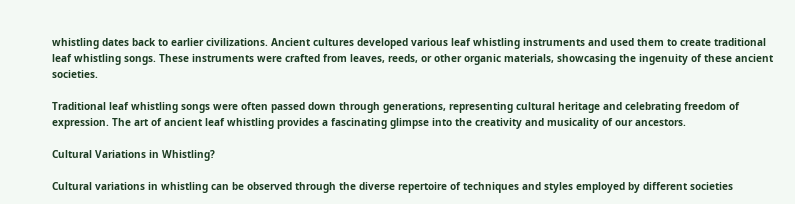whistling dates back to earlier civilizations. Ancient cultures developed various leaf whistling instruments and used them to create traditional leaf whistling songs. These instruments were crafted from leaves, reeds, or other organic materials, showcasing the ingenuity of these ancient societies.

Traditional leaf whistling songs were often passed down through generations, representing cultural heritage and celebrating freedom of expression. The art of ancient leaf whistling provides a fascinating glimpse into the creativity and musicality of our ancestors.

Cultural Variations in Whistling?

Cultural variations in whistling can be observed through the diverse repertoire of techniques and styles employed by different societies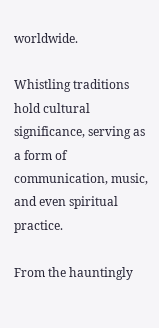worldwide.

Whistling traditions hold cultural significance, serving as a form of communication, music, and even spiritual practice.

From the hauntingly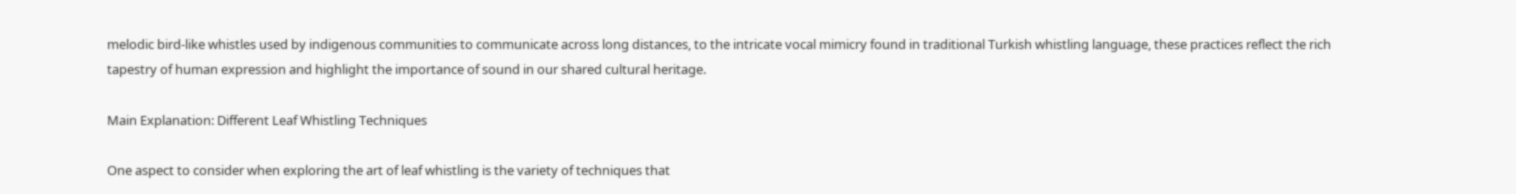melodic bird-like whistles used by indigenous communities to communicate across long distances, to the intricate vocal mimicry found in traditional Turkish whistling language, these practices reflect the rich tapestry of human expression and highlight the importance of sound in our shared cultural heritage.

Main Explanation: Different Leaf Whistling Techniques

One aspect to consider when exploring the art of leaf whistling is the variety of techniques that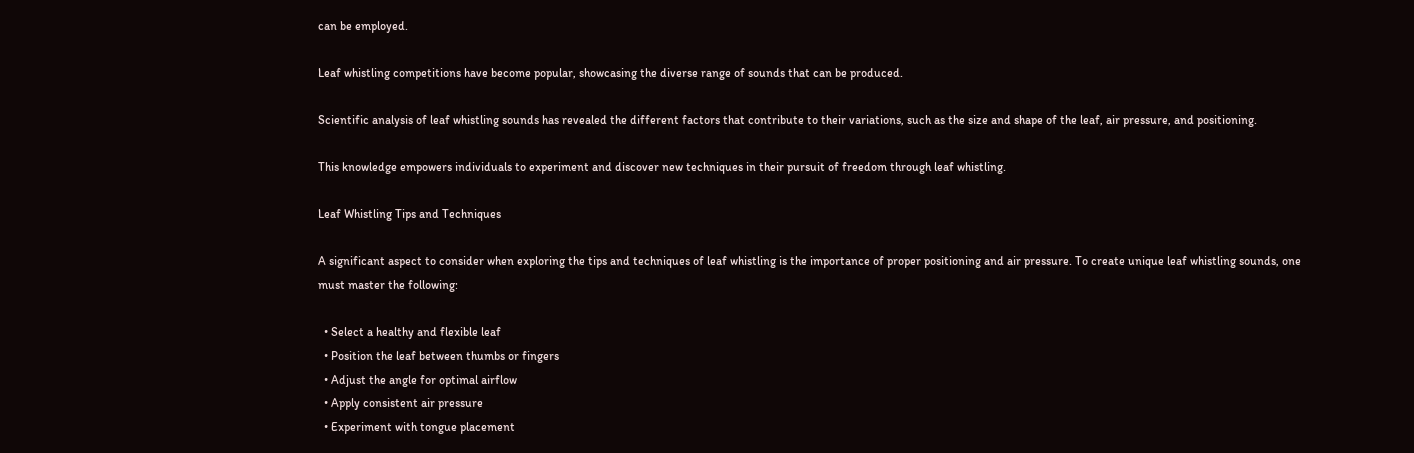can be employed.

Leaf whistling competitions have become popular, showcasing the diverse range of sounds that can be produced.

Scientific analysis of leaf whistling sounds has revealed the different factors that contribute to their variations, such as the size and shape of the leaf, air pressure, and positioning.

This knowledge empowers individuals to experiment and discover new techniques in their pursuit of freedom through leaf whistling.

Leaf Whistling Tips and Techniques

A significant aspect to consider when exploring the tips and techniques of leaf whistling is the importance of proper positioning and air pressure. To create unique leaf whistling sounds, one must master the following:

  • Select a healthy and flexible leaf
  • Position the leaf between thumbs or fingers
  • Adjust the angle for optimal airflow
  • Apply consistent air pressure
  • Experiment with tongue placement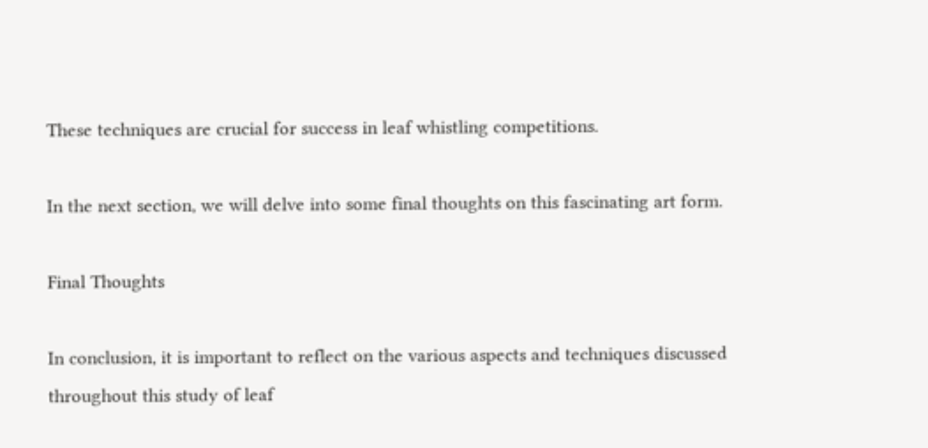These techniques are crucial for success in leaf whistling competitions.

In the next section, we will delve into some final thoughts on this fascinating art form.

Final Thoughts

In conclusion, it is important to reflect on the various aspects and techniques discussed throughout this study of leaf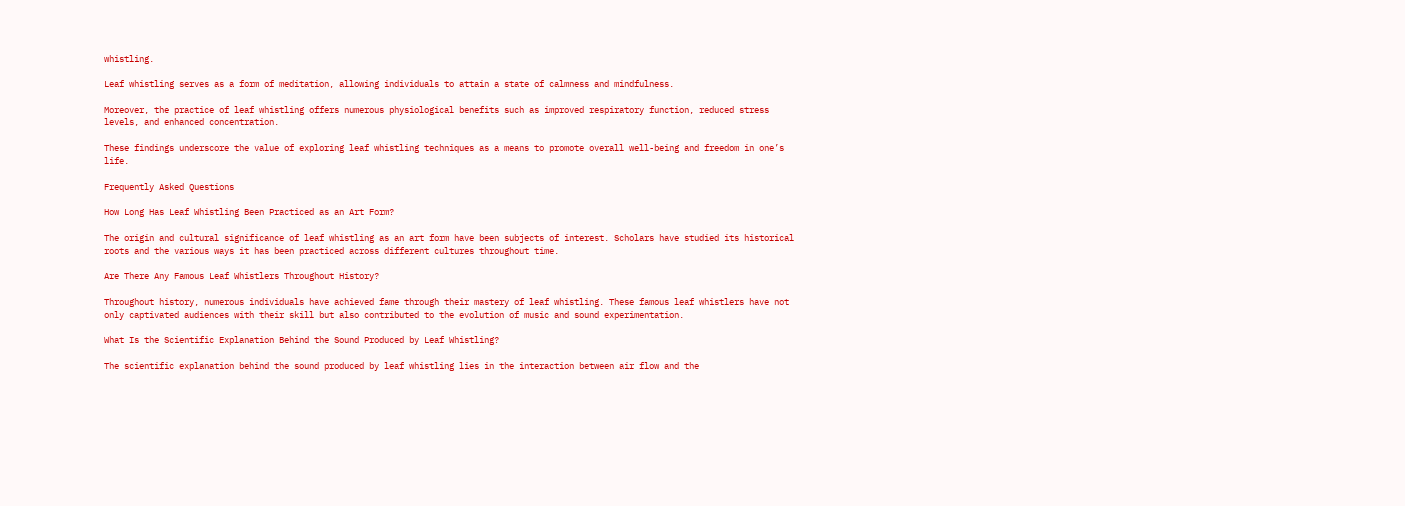whistling.

Leaf whistling serves as a form of meditation, allowing individuals to attain a state of calmness and mindfulness.

Moreover, the practice of leaf whistling offers numerous physiological benefits such as improved respiratory function, reduced stress levels, and enhanced concentration.

These findings underscore the value of exploring leaf whistling techniques as a means to promote overall well-being and freedom in one’s life.

Frequently Asked Questions

How Long Has Leaf Whistling Been Practiced as an Art Form?

The origin and cultural significance of leaf whistling as an art form have been subjects of interest. Scholars have studied its historical roots and the various ways it has been practiced across different cultures throughout time.

Are There Any Famous Leaf Whistlers Throughout History?

Throughout history, numerous individuals have achieved fame through their mastery of leaf whistling. These famous leaf whistlers have not only captivated audiences with their skill but also contributed to the evolution of music and sound experimentation.

What Is the Scientific Explanation Behind the Sound Produced by Leaf Whistling?

The scientific explanation behind the sound produced by leaf whistling lies in the interaction between air flow and the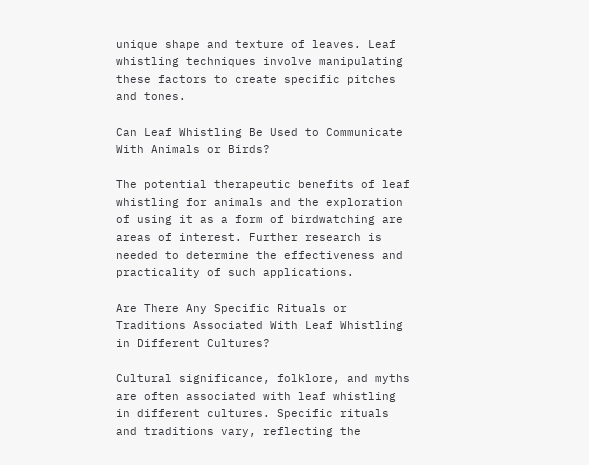unique shape and texture of leaves. Leaf whistling techniques involve manipulating these factors to create specific pitches and tones.

Can Leaf Whistling Be Used to Communicate With Animals or Birds?

The potential therapeutic benefits of leaf whistling for animals and the exploration of using it as a form of birdwatching are areas of interest. Further research is needed to determine the effectiveness and practicality of such applications.

Are There Any Specific Rituals or Traditions Associated With Leaf Whistling in Different Cultures?

Cultural significance, folklore, and myths are often associated with leaf whistling in different cultures. Specific rituals and traditions vary, reflecting the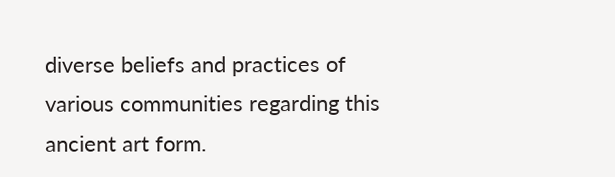diverse beliefs and practices of various communities regarding this ancient art form.